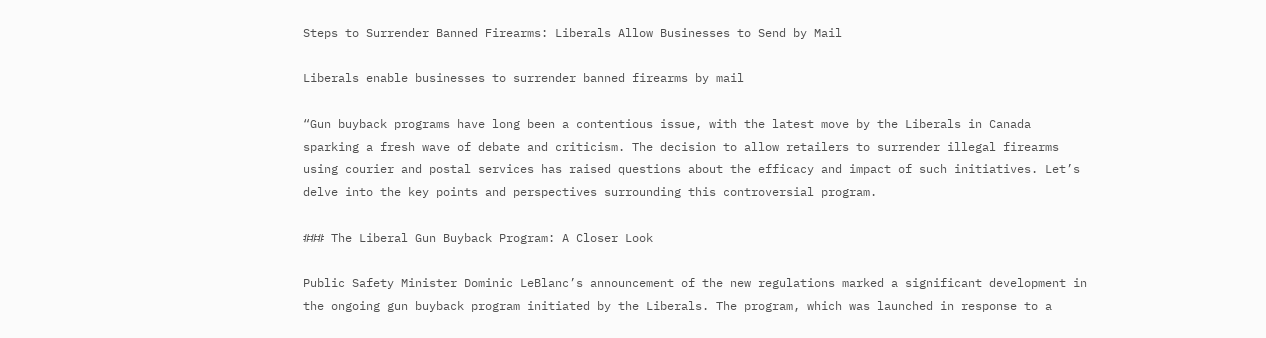Steps to Surrender Banned Firearms: Liberals Allow Businesses to Send by Mail

Liberals enable businesses to surrender banned firearms by mail

“Gun buyback programs have long been a contentious issue, with the latest move by the Liberals in Canada sparking a fresh wave of debate and criticism. The decision to allow retailers to surrender illegal firearms using courier and postal services has raised questions about the efficacy and impact of such initiatives. Let’s delve into the key points and perspectives surrounding this controversial program.

### The Liberal Gun Buyback Program: A Closer Look

Public Safety Minister Dominic LeBlanc’s announcement of the new regulations marked a significant development in the ongoing gun buyback program initiated by the Liberals. The program, which was launched in response to a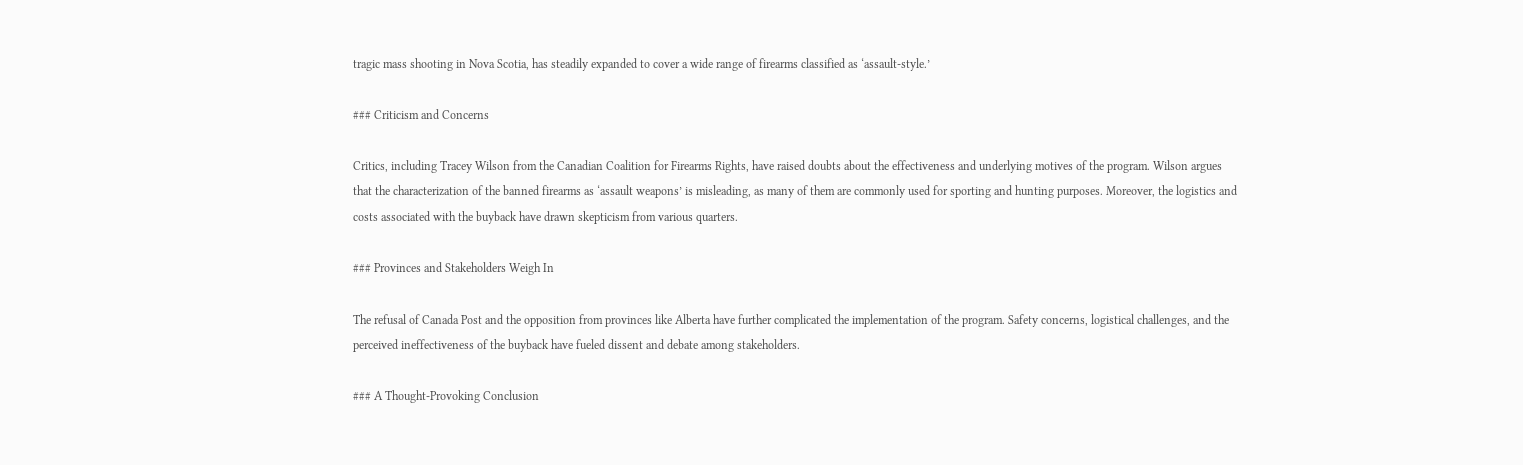tragic mass shooting in Nova Scotia, has steadily expanded to cover a wide range of firearms classified as ‘assault-style.’

### Criticism and Concerns

Critics, including Tracey Wilson from the Canadian Coalition for Firearms Rights, have raised doubts about the effectiveness and underlying motives of the program. Wilson argues that the characterization of the banned firearms as ‘assault weapons’ is misleading, as many of them are commonly used for sporting and hunting purposes. Moreover, the logistics and costs associated with the buyback have drawn skepticism from various quarters.

### Provinces and Stakeholders Weigh In

The refusal of Canada Post and the opposition from provinces like Alberta have further complicated the implementation of the program. Safety concerns, logistical challenges, and the perceived ineffectiveness of the buyback have fueled dissent and debate among stakeholders.

### A Thought-Provoking Conclusion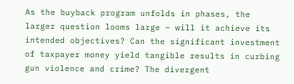As the buyback program unfolds in phases, the larger question looms large – will it achieve its intended objectives? Can the significant investment of taxpayer money yield tangible results in curbing gun violence and crime? The divergent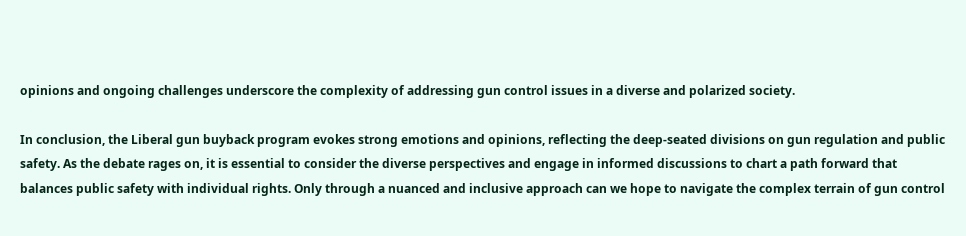opinions and ongoing challenges underscore the complexity of addressing gun control issues in a diverse and polarized society.

In conclusion, the Liberal gun buyback program evokes strong emotions and opinions, reflecting the deep-seated divisions on gun regulation and public safety. As the debate rages on, it is essential to consider the diverse perspectives and engage in informed discussions to chart a path forward that balances public safety with individual rights. Only through a nuanced and inclusive approach can we hope to navigate the complex terrain of gun control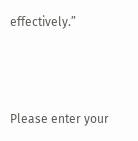effectively.”



Please enter your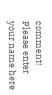comment!
Please enter your name here